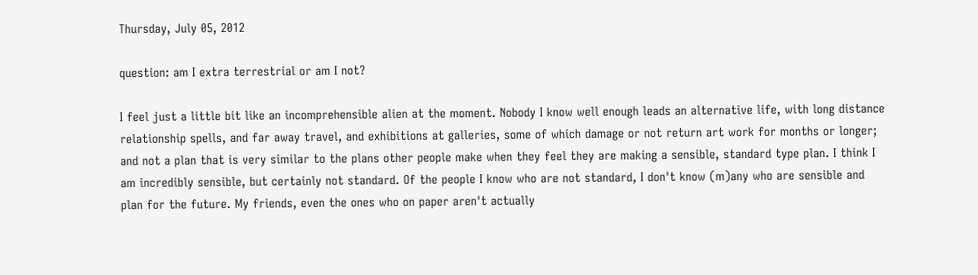Thursday, July 05, 2012

question: am I extra terrestrial or am I not?

I feel just a little bit like an incomprehensible alien at the moment. Nobody I know well enough leads an alternative life, with long distance relationship spells, and far away travel, and exhibitions at galleries, some of which damage or not return art work for months or longer; and not a plan that is very similar to the plans other people make when they feel they are making a sensible, standard type plan. I think I am incredibly sensible, but certainly not standard. Of the people I know who are not standard, I don't know (m)any who are sensible and plan for the future. My friends, even the ones who on paper aren't actually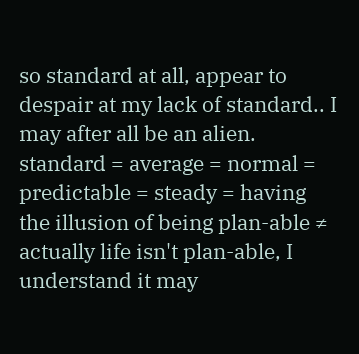so standard at all, appear to despair at my lack of standard.. I may after all be an alien.
standard = average = normal = predictable = steady = having the illusion of being plan-able ≠ actually life isn't plan-able, I understand it may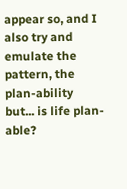appear so, and I also try and emulate the pattern, the plan-ability but... is life plan-able?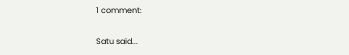1 comment:

Satu said...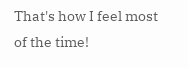That's how I feel most of the time!